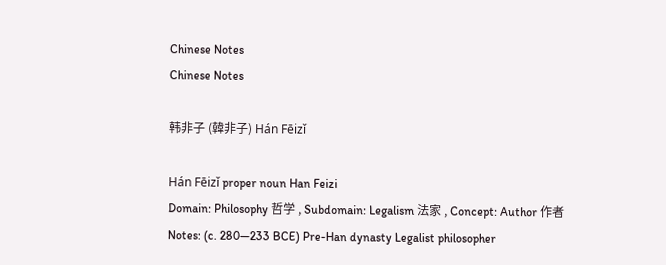Chinese Notes
Chinese Notes

韩非子 (韓非子) Hán Fēizǐ

Hán Fēizǐ proper noun Han Feizi
Domain: Philosophy 哲学 , Subdomain: Legalism 法家 , Concept: Author 作者
Notes: (c. 280—233 BCE) Pre-Han dynasty Legalist philosopher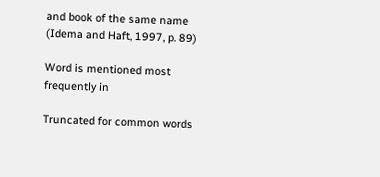and book of the same name (Idema and Haft, 1997, p. 89)

Word is mentioned most frequently in

Truncated for common words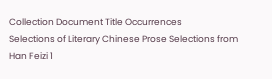Collection Document Title Occurrences
Selections of Literary Chinese Prose Selections from Han Feizi 1